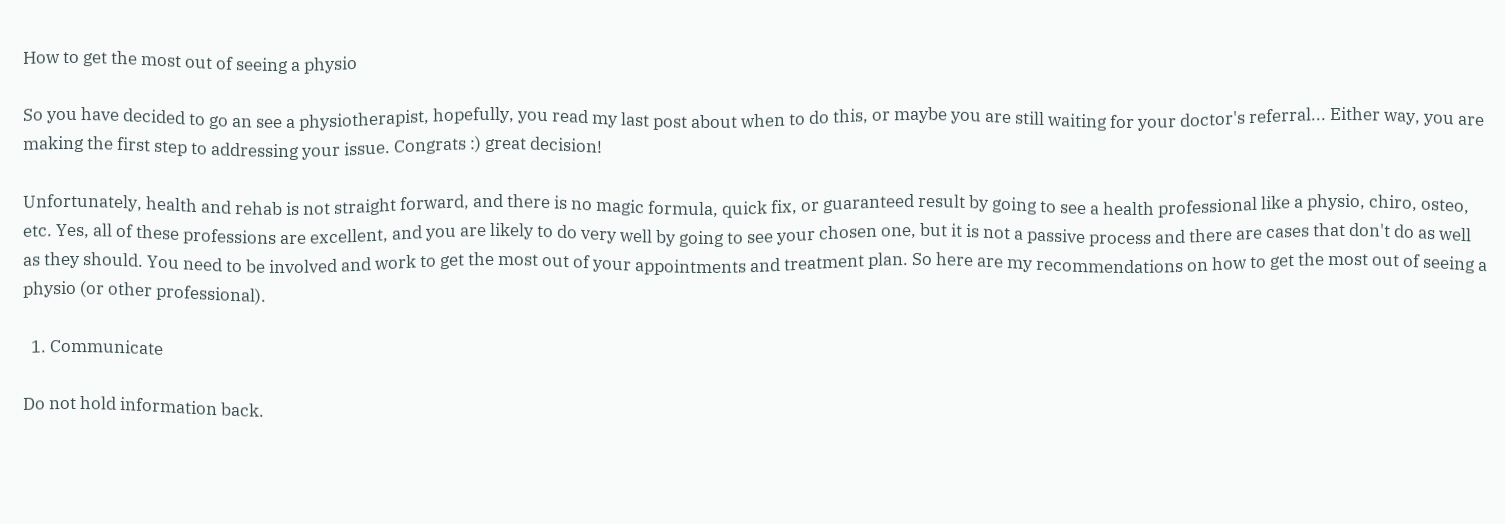How to get the most out of seeing a physio

So you have decided to go an see a physiotherapist, hopefully, you read my last post about when to do this, or maybe you are still waiting for your doctor's referral... Either way, you are making the first step to addressing your issue. Congrats :) great decision!

Unfortunately, health and rehab is not straight forward, and there is no magic formula, quick fix, or guaranteed result by going to see a health professional like a physio, chiro, osteo, etc. Yes, all of these professions are excellent, and you are likely to do very well by going to see your chosen one, but it is not a passive process and there are cases that don't do as well as they should. You need to be involved and work to get the most out of your appointments and treatment plan. So here are my recommendations on how to get the most out of seeing a physio (or other professional).

  1. Communicate

Do not hold information back.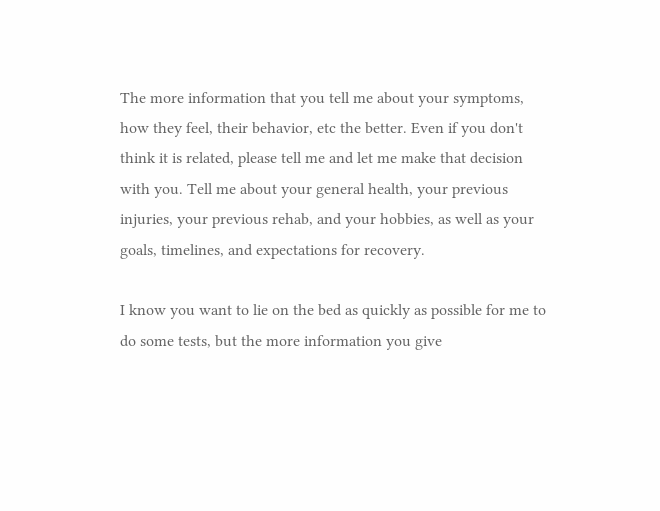The more information that you tell me about your symptoms, how they feel, their behavior, etc the better. Even if you don't think it is related, please tell me and let me make that decision with you. Tell me about your general health, your previous injuries, your previous rehab, and your hobbies, as well as your goals, timelines, and expectations for recovery.

I know you want to lie on the bed as quickly as possible for me to do some tests, but the more information you give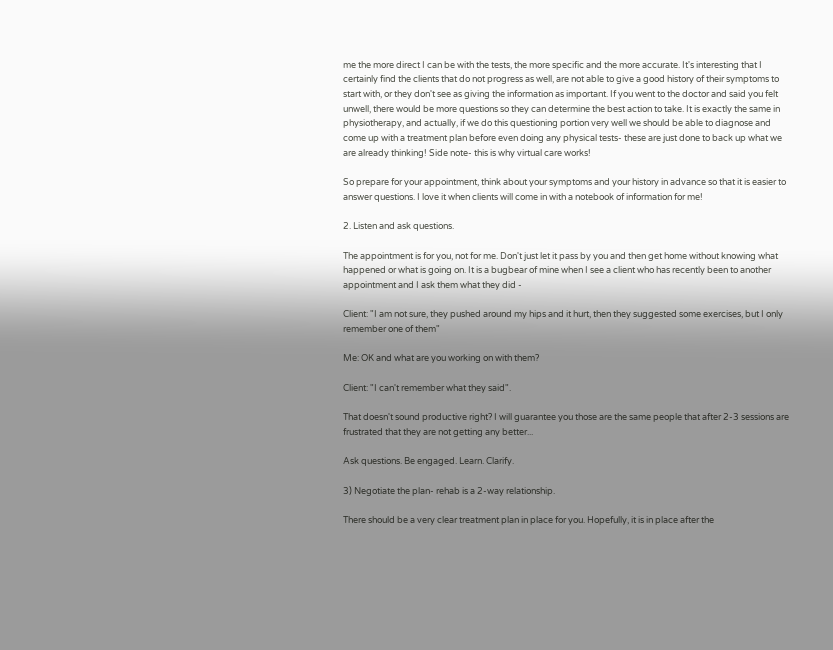me the more direct I can be with the tests, the more specific and the more accurate. It's interesting that I certainly find the clients that do not progress as well, are not able to give a good history of their symptoms to start with, or they don't see as giving the information as important. If you went to the doctor and said you felt unwell, there would be more questions so they can determine the best action to take. It is exactly the same in physiotherapy, and actually, if we do this questioning portion very well we should be able to diagnose and come up with a treatment plan before even doing any physical tests- these are just done to back up what we are already thinking! Side note- this is why virtual care works!

So prepare for your appointment, think about your symptoms and your history in advance so that it is easier to answer questions. I love it when clients will come in with a notebook of information for me!

2. Listen and ask questions.

The appointment is for you, not for me. Don't just let it pass by you and then get home without knowing what happened or what is going on. It is a bugbear of mine when I see a client who has recently been to another appointment and I ask them what they did -

Client: "I am not sure, they pushed around my hips and it hurt, then they suggested some exercises, but I only remember one of them"

Me: OK and what are you working on with them?

Client: "I can't remember what they said".

That doesn't sound productive right? I will guarantee you those are the same people that after 2-3 sessions are frustrated that they are not getting any better...

Ask questions. Be engaged. Learn. Clarify.

3) Negotiate the plan- rehab is a 2-way relationship.

There should be a very clear treatment plan in place for you. Hopefully, it is in place after the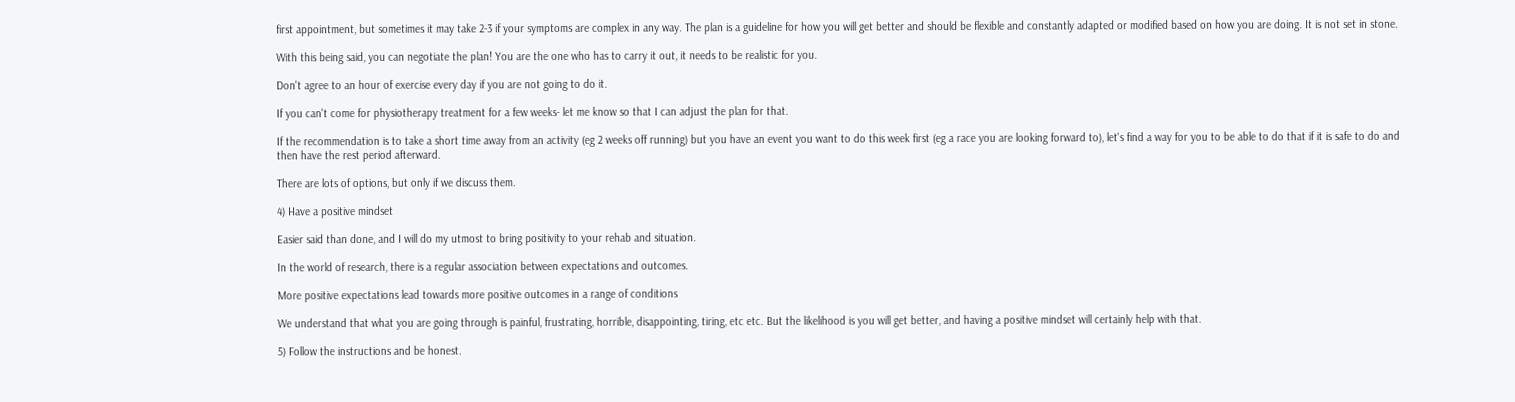first appointment, but sometimes it may take 2-3 if your symptoms are complex in any way. The plan is a guideline for how you will get better and should be flexible and constantly adapted or modified based on how you are doing. It is not set in stone.

With this being said, you can negotiate the plan! You are the one who has to carry it out, it needs to be realistic for you.

Don't agree to an hour of exercise every day if you are not going to do it.

If you can't come for physiotherapy treatment for a few weeks- let me know so that I can adjust the plan for that.

If the recommendation is to take a short time away from an activity (eg 2 weeks off running) but you have an event you want to do this week first (eg a race you are looking forward to), let's find a way for you to be able to do that if it is safe to do and then have the rest period afterward.

There are lots of options, but only if we discuss them.

4) Have a positive mindset

Easier said than done, and I will do my utmost to bring positivity to your rehab and situation.

In the world of research, there is a regular association between expectations and outcomes.

More positive expectations lead towards more positive outcomes in a range of conditions

We understand that what you are going through is painful, frustrating, horrible, disappointing, tiring, etc etc. But the likelihood is you will get better, and having a positive mindset will certainly help with that.

5) Follow the instructions and be honest.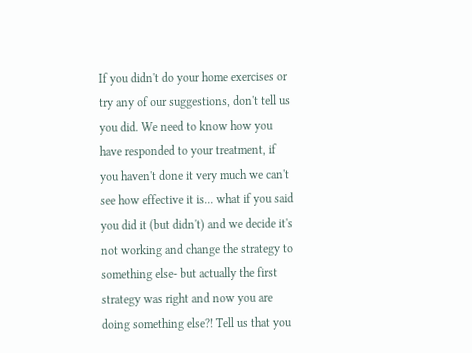If you didn't do your home exercises or try any of our suggestions, don't tell us you did. We need to know how you have responded to your treatment, if you haven't done it very much we can't see how effective it is... what if you said you did it (but didn't) and we decide it's not working and change the strategy to something else- but actually the first strategy was right and now you are doing something else?! Tell us that you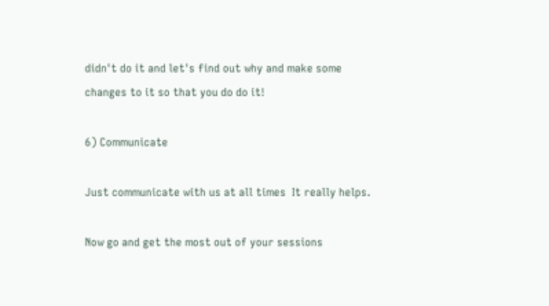didn't do it and let's find out why and make some changes to it so that you do do it!

6) Communicate

Just communicate with us at all times  It really helps.

Now go and get the most out of your sessions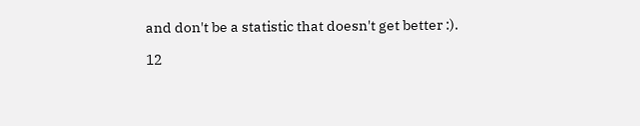and don't be a statistic that doesn't get better :).

12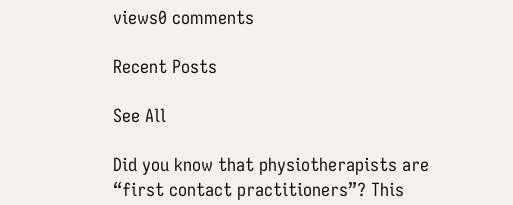views0 comments

Recent Posts

See All

Did you know that physiotherapists are “first contact practitioners”? This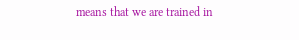means that we are trained in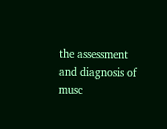the assessment and diagnosis of musc